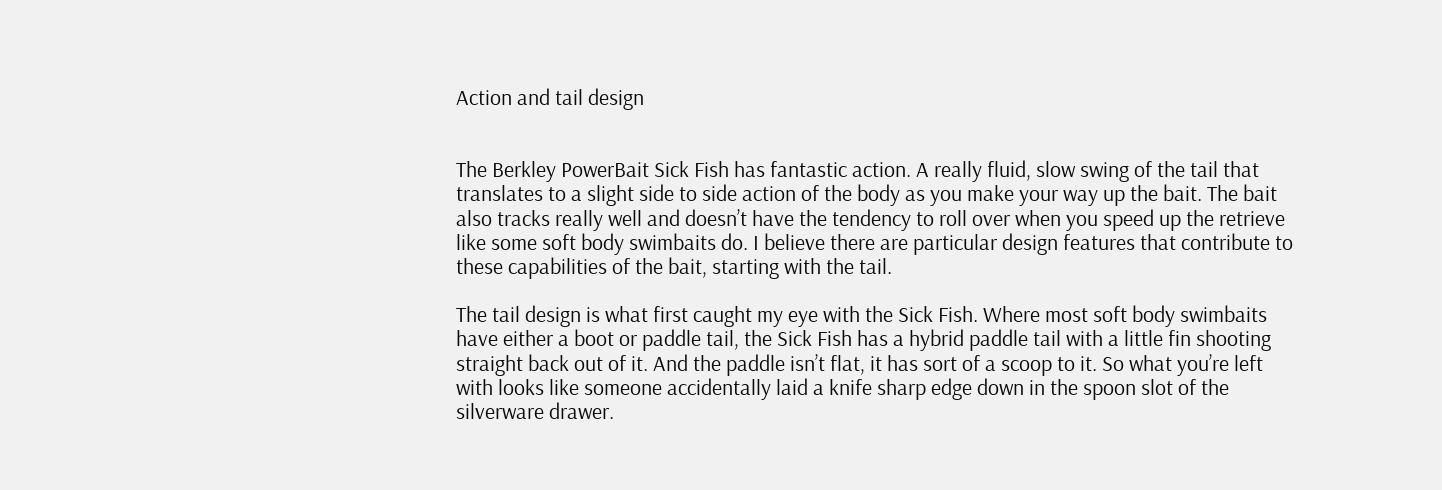Action and tail design


The Berkley PowerBait Sick Fish has fantastic action. A really fluid, slow swing of the tail that translates to a slight side to side action of the body as you make your way up the bait. The bait also tracks really well and doesn’t have the tendency to roll over when you speed up the retrieve like some soft body swimbaits do. I believe there are particular design features that contribute to these capabilities of the bait, starting with the tail.

The tail design is what first caught my eye with the Sick Fish. Where most soft body swimbaits have either a boot or paddle tail, the Sick Fish has a hybrid paddle tail with a little fin shooting straight back out of it. And the paddle isn’t flat, it has sort of a scoop to it. So what you’re left with looks like someone accidentally laid a knife sharp edge down in the spoon slot of the silverware drawer.